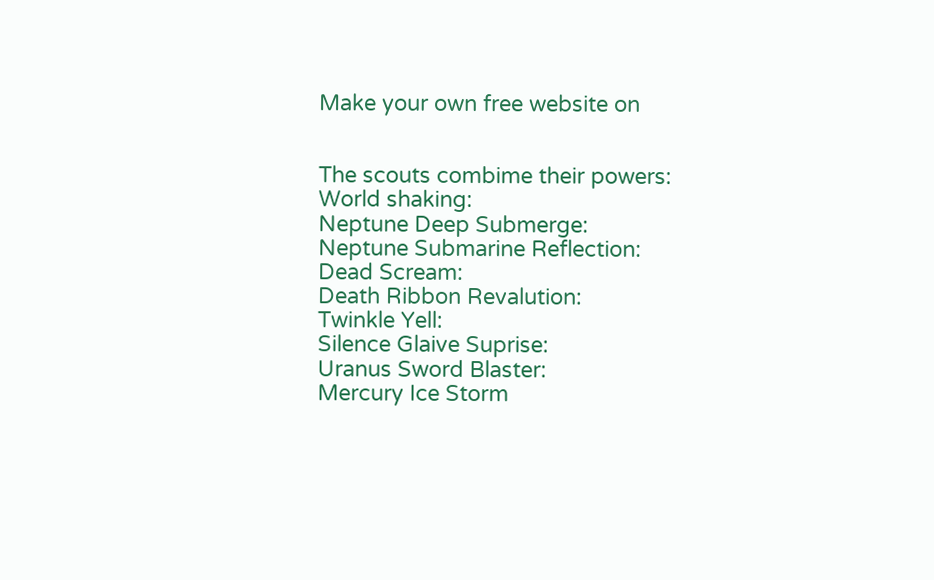Make your own free website on


The scouts combime their powers:
World shaking:
Neptune Deep Submerge:
Neptune Submarine Reflection:
Dead Scream:
Death Ribbon Revalution:
Twinkle Yell:
Silence Glaive Suprise:
Uranus Sword Blaster:
Mercury Ice Storm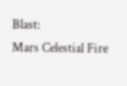Blast:
Mars Celestial Fire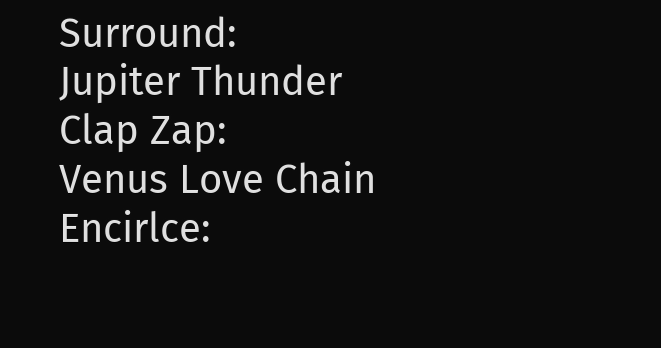Surround:
Jupiter Thunder Clap Zap:
Venus Love Chain Encirlce: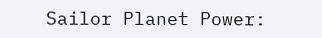Sailor Planet Power: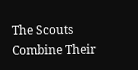The Scouts Combine Their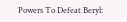Powers To Defeat Beryl: